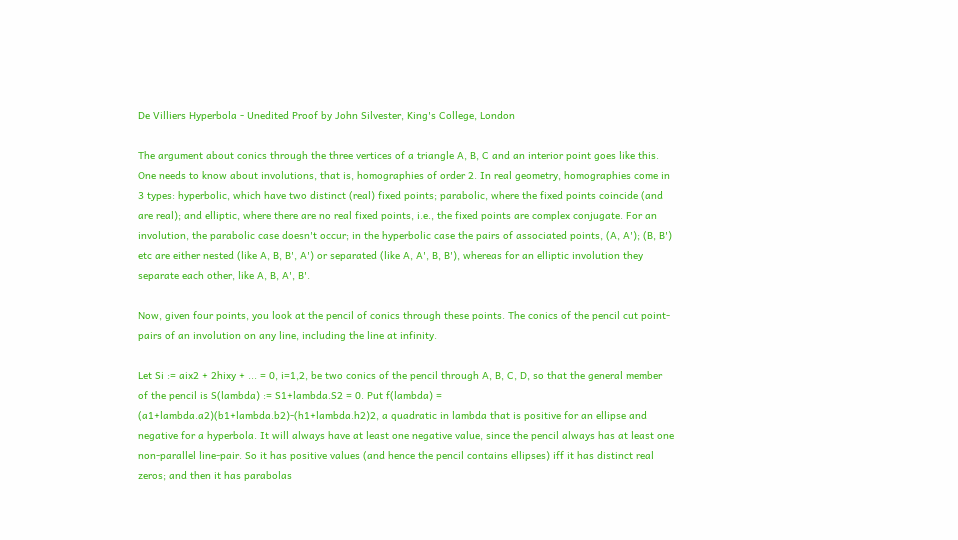De Villiers Hyperbola - Unedited Proof by John Silvester, King's College, London

The argument about conics through the three vertices of a triangle A, B, C and an interior point goes like this. One needs to know about involutions, that is, homographies of order 2. In real geometry, homographies come in 3 types: hyperbolic, which have two distinct (real) fixed points; parabolic, where the fixed points coincide (and are real); and elliptic, where there are no real fixed points, i.e., the fixed points are complex conjugate. For an involution, the parabolic case doesn't occur; in the hyperbolic case the pairs of associated points, (A, A'); (B, B') etc are either nested (like A, B, B', A') or separated (like A, A', B, B'), whereas for an elliptic involution they separate each other, like A, B, A', B'.

Now, given four points, you look at the pencil of conics through these points. The conics of the pencil cut point-pairs of an involution on any line, including the line at infinity.

Let Si := aix2 + 2hixy + ... = 0, i=1,2, be two conics of the pencil through A, B, C, D, so that the general member of the pencil is S(lambda) := S1+lambda.S2 = 0. Put f(lambda) = (a1+lambda.a2)(b1+lambda.b2)-(h1+lambda.h2)2, a quadratic in lambda that is positive for an ellipse and negative for a hyperbola. It will always have at least one negative value, since the pencil always has at least one non-parallel line-pair. So it has positive values (and hence the pencil contains ellipses) iff it has distinct real zeros; and then it has parabolas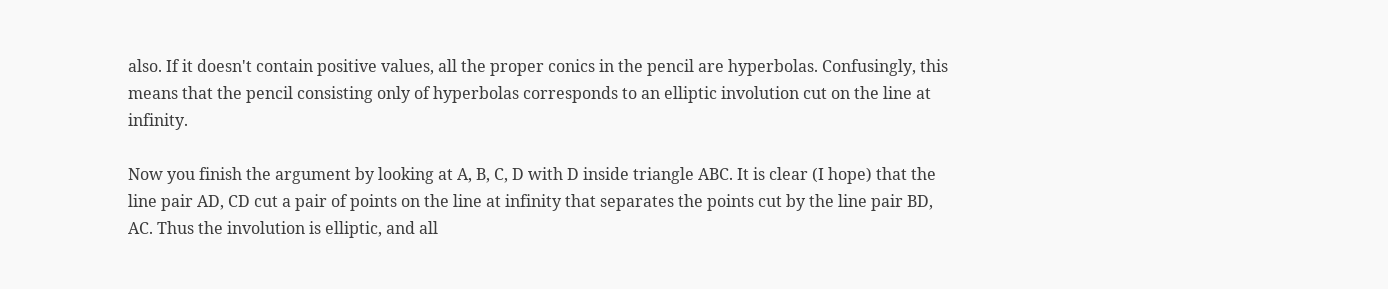also. If it doesn't contain positive values, all the proper conics in the pencil are hyperbolas. Confusingly, this means that the pencil consisting only of hyperbolas corresponds to an elliptic involution cut on the line at infinity.

Now you finish the argument by looking at A, B, C, D with D inside triangle ABC. It is clear (I hope) that the line pair AD, CD cut a pair of points on the line at infinity that separates the points cut by the line pair BD, AC. Thus the involution is elliptic, and all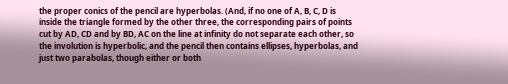the proper conics of the pencil are hyperbolas. (And, if no one of A, B, C, D is inside the triangle formed by the other three, the corresponding pairs of points cut by AD, CD and by BD, AC on the line at infinity do not separate each other, so the involution is hyperbolic, and the pencil then contains ellipses, hyperbolas, and just two parabolas, though either or both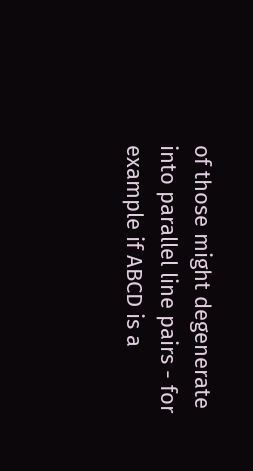of those might degenerate into parallel line pairs - for example if ABCD is a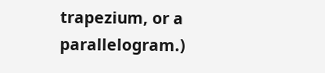trapezium, or a parallelogram.)